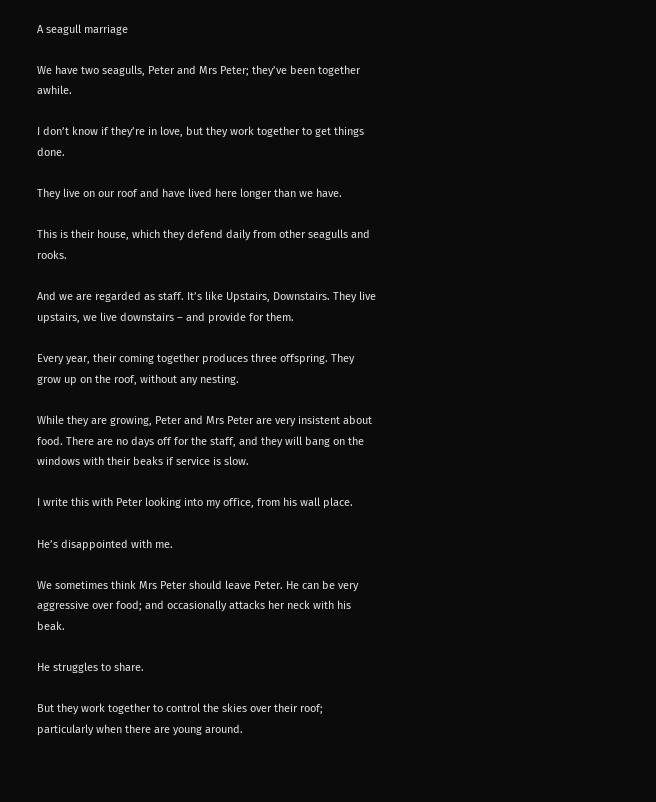A seagull marriage

We have two seagulls, Peter and Mrs Peter; they’ve been together awhile.

I don’t know if they’re in love, but they work together to get things done.

They live on our roof and have lived here longer than we have.

This is their house, which they defend daily from other seagulls and rooks.

And we are regarded as staff. It’s like Upstairs, Downstairs. They live upstairs, we live downstairs – and provide for them.

Every year, their coming together produces three offspring. They grow up on the roof, without any nesting.

While they are growing, Peter and Mrs Peter are very insistent about food. There are no days off for the staff, and they will bang on the windows with their beaks if service is slow.

I write this with Peter looking into my office, from his wall place.

He’s disappointed with me.

We sometimes think Mrs Peter should leave Peter. He can be very aggressive over food; and occasionally attacks her neck with his beak.

He struggles to share.

But they work together to control the skies over their roof; particularly when there are young around.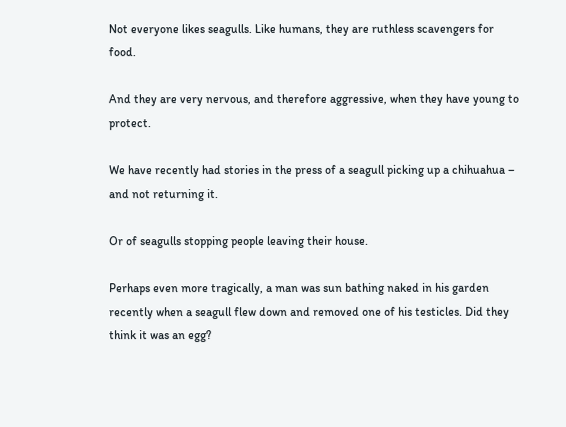Not everyone likes seagulls. Like humans, they are ruthless scavengers for food.

And they are very nervous, and therefore aggressive, when they have young to protect.

We have recently had stories in the press of a seagull picking up a chihuahua – and not returning it.

Or of seagulls stopping people leaving their house.

Perhaps even more tragically, a man was sun bathing naked in his garden recently when a seagull flew down and removed one of his testicles. Did they think it was an egg?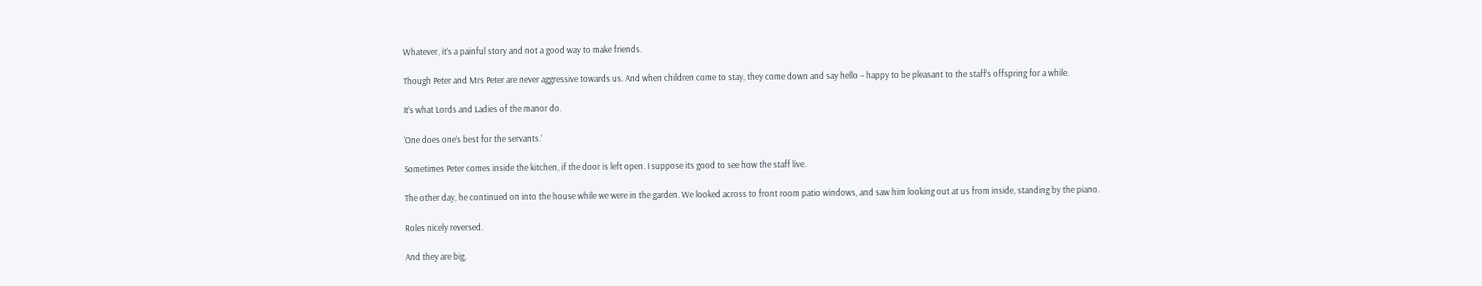Whatever, it’s a painful story and not a good way to make friends.

Though Peter and Mrs Peter are never aggressive towards us. And when children come to stay, they come down and say hello – happy to be pleasant to the staff’s offspring for a while.

It’s what Lords and Ladies of the manor do.

‘One does one’s best for the servants.’

Sometimes Peter comes inside the kitchen, if the door is left open. I suppose its good to see how the staff live.

The other day, he continued on into the house while we were in the garden. We looked across to front room patio windows, and saw him looking out at us from inside, standing by the piano.

Roles nicely reversed.

And they are big,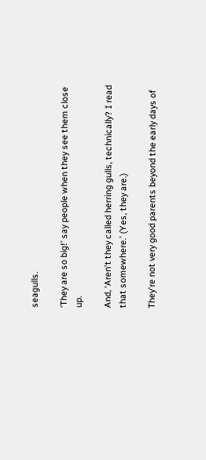seagulls.

‘They are so big!’ say people when they see them close up.

And, ‘Aren’t they called herring gulls, technically? I read that somewhere.’ (Yes, they are.)

They’re not very good parents beyond the early days of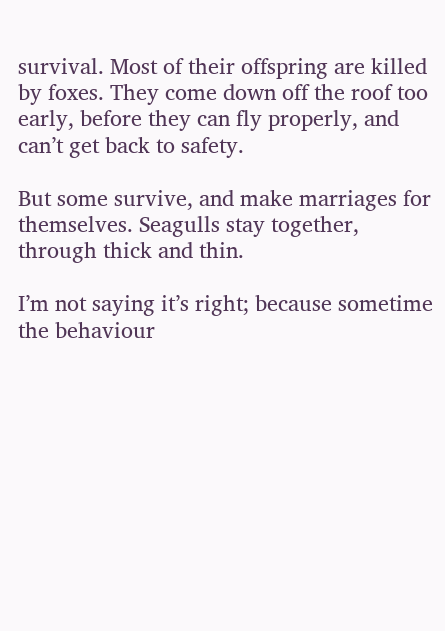survival. Most of their offspring are killed by foxes. They come down off the roof too early, before they can fly properly, and can’t get back to safety.

But some survive, and make marriages for themselves. Seagulls stay together, through thick and thin.

I’m not saying it’s right; because sometime the behaviour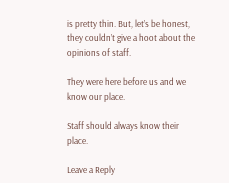is pretty thin. But, let’s be honest, they couldn’t give a hoot about the opinions of staff.

They were here before us and we know our place.

Staff should always know their place.

Leave a Reply